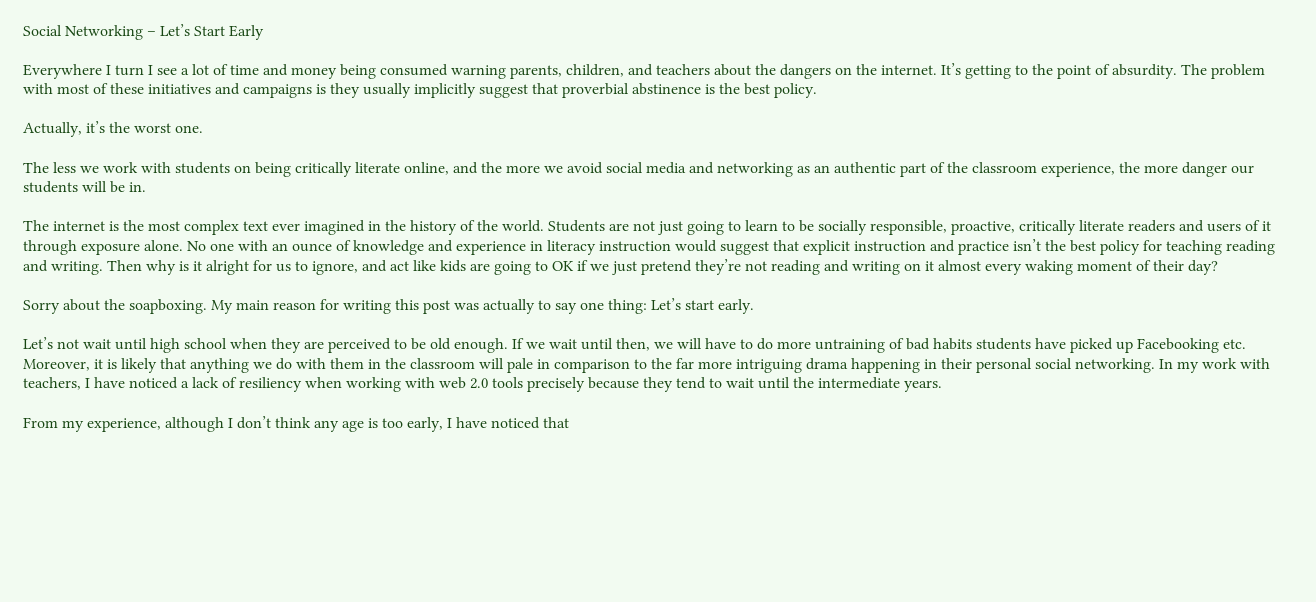Social Networking – Let’s Start Early

Everywhere I turn I see a lot of time and money being consumed warning parents, children, and teachers about the dangers on the internet. It’s getting to the point of absurdity. The problem with most of these initiatives and campaigns is they usually implicitly suggest that proverbial abstinence is the best policy.

Actually, it’s the worst one.

The less we work with students on being critically literate online, and the more we avoid social media and networking as an authentic part of the classroom experience, the more danger our students will be in.

The internet is the most complex text ever imagined in the history of the world. Students are not just going to learn to be socially responsible, proactive, critically literate readers and users of it through exposure alone. No one with an ounce of knowledge and experience in literacy instruction would suggest that explicit instruction and practice isn’t the best policy for teaching reading and writing. Then why is it alright for us to ignore, and act like kids are going to OK if we just pretend they’re not reading and writing on it almost every waking moment of their day?

Sorry about the soapboxing. My main reason for writing this post was actually to say one thing: Let’s start early.

Let’s not wait until high school when they are perceived to be old enough. If we wait until then, we will have to do more untraining of bad habits students have picked up Facebooking etc. Moreover, it is likely that anything we do with them in the classroom will pale in comparison to the far more intriguing drama happening in their personal social networking. In my work with teachers, I have noticed a lack of resiliency when working with web 2.0 tools precisely because they tend to wait until the intermediate years.

From my experience, although I don’t think any age is too early, I have noticed that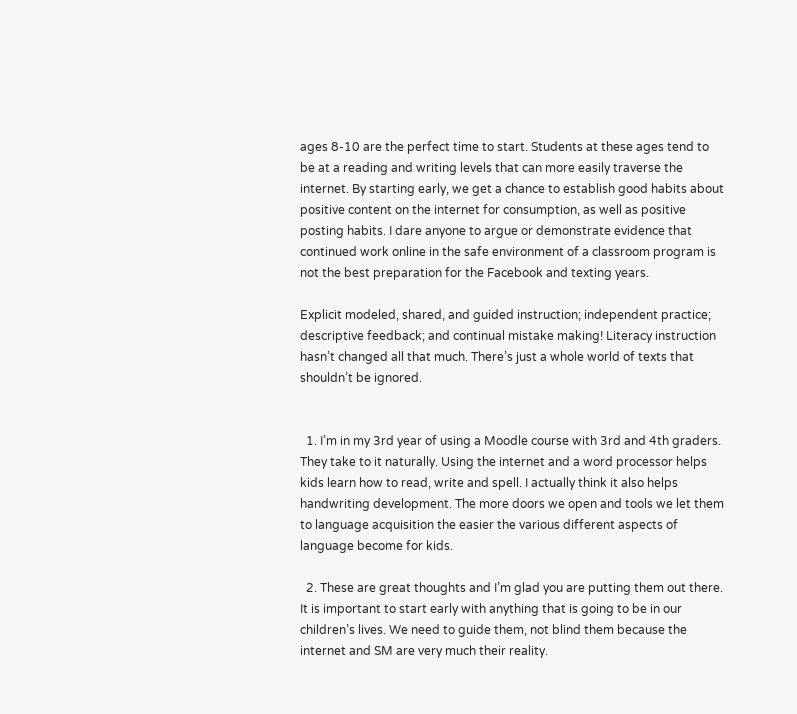ages 8-10 are the perfect time to start. Students at these ages tend to be at a reading and writing levels that can more easily traverse the internet. By starting early, we get a chance to establish good habits about positive content on the internet for consumption, as well as positive posting habits. I dare anyone to argue or demonstrate evidence that continued work online in the safe environment of a classroom program is not the best preparation for the Facebook and texting years.

Explicit modeled, shared, and guided instruction; independent practice; descriptive feedback; and continual mistake making! Literacy instruction hasn’t changed all that much. There’s just a whole world of texts that shouldn’t be ignored.


  1. I’m in my 3rd year of using a Moodle course with 3rd and 4th graders. They take to it naturally. Using the internet and a word processor helps kids learn how to read, write and spell. I actually think it also helps handwriting development. The more doors we open and tools we let them to language acquisition the easier the various different aspects of language become for kids.

  2. These are great thoughts and I’m glad you are putting them out there. It is important to start early with anything that is going to be in our children’s lives. We need to guide them, not blind them because the internet and SM are very much their reality.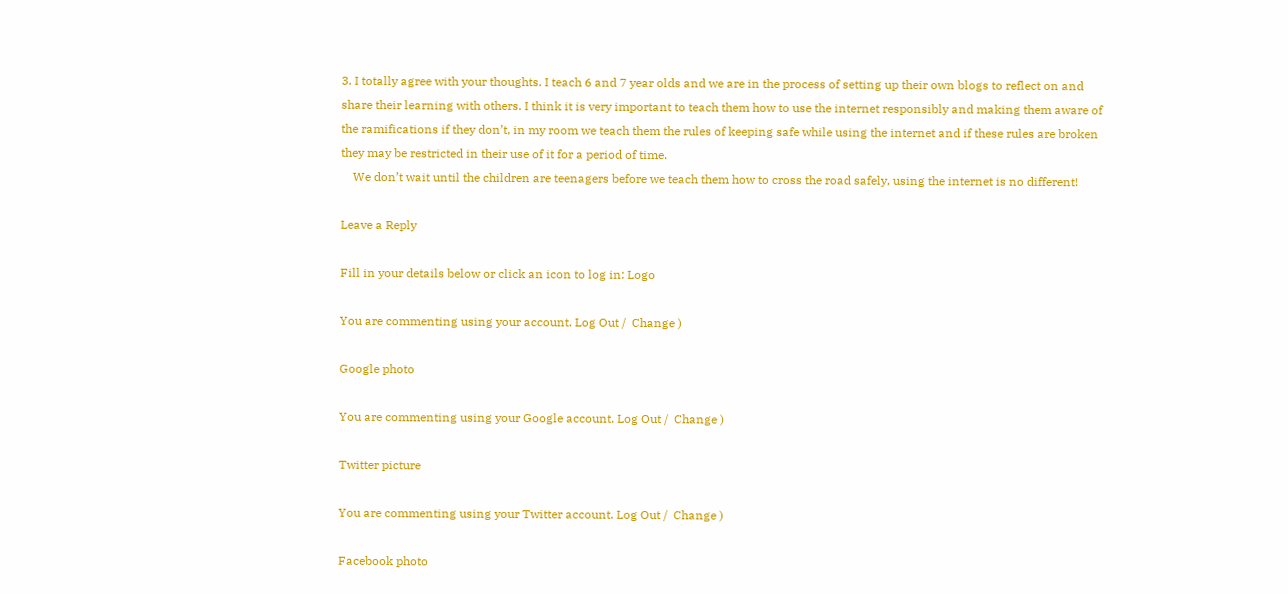3. I totally agree with your thoughts. I teach 6 and 7 year olds and we are in the process of setting up their own blogs to reflect on and share their learning with others. I think it is very important to teach them how to use the internet responsibly and making them aware of the ramifications if they don’t, in my room we teach them the rules of keeping safe while using the internet and if these rules are broken they may be restricted in their use of it for a period of time.
    We don’t wait until the children are teenagers before we teach them how to cross the road safely, using the internet is no different!

Leave a Reply

Fill in your details below or click an icon to log in: Logo

You are commenting using your account. Log Out /  Change )

Google photo

You are commenting using your Google account. Log Out /  Change )

Twitter picture

You are commenting using your Twitter account. Log Out /  Change )

Facebook photo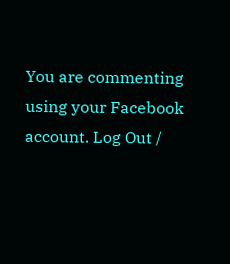You are commenting using your Facebook account. Log Out /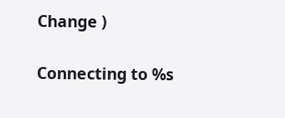Change )

Connecting to %s